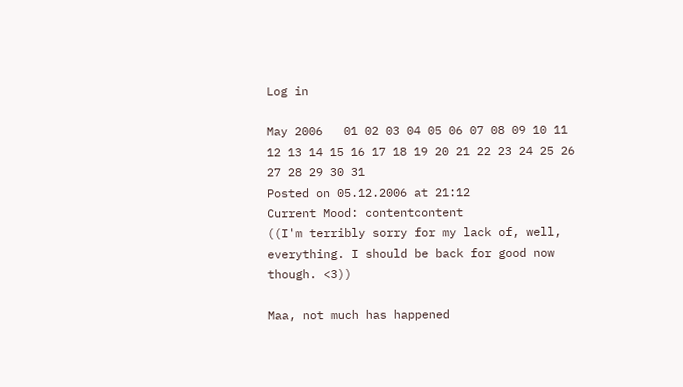Log in

May 2006   01 02 03 04 05 06 07 08 09 10 11 12 13 14 15 16 17 18 19 20 21 22 23 24 25 26 27 28 29 30 31
Posted on 05.12.2006 at 21:12
Current Mood: contentcontent
((I'm terribly sorry for my lack of, well, everything. I should be back for good now though. <3))

Maa, not much has happened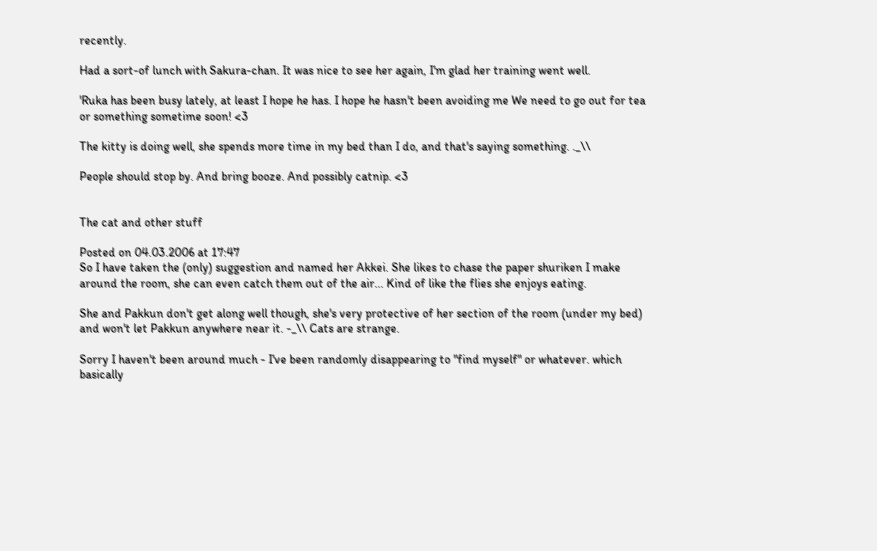recently.

Had a sort-of lunch with Sakura-chan. It was nice to see her again, I'm glad her training went well.

'Ruka has been busy lately, at least I hope he has. I hope he hasn't been avoiding me We need to go out for tea or something sometime soon! <3

The kitty is doing well, she spends more time in my bed than I do, and that's saying something. ._\\

People should stop by. And bring booze. And possibly catnip. <3


The cat and other stuff

Posted on 04.03.2006 at 17:47
So I have taken the (only) suggestion and named her Akkei. She likes to chase the paper shuriken I make around the room, she can even catch them out of the air... Kind of like the flies she enjoys eating.

She and Pakkun don't get along well though, she's very protective of her section of the room (under my bed) and won't let Pakkun anywhere near it. -_\\ Cats are strange.

Sorry I haven't been around much - I've been randomly disappearing to "find myself" or whatever. which basically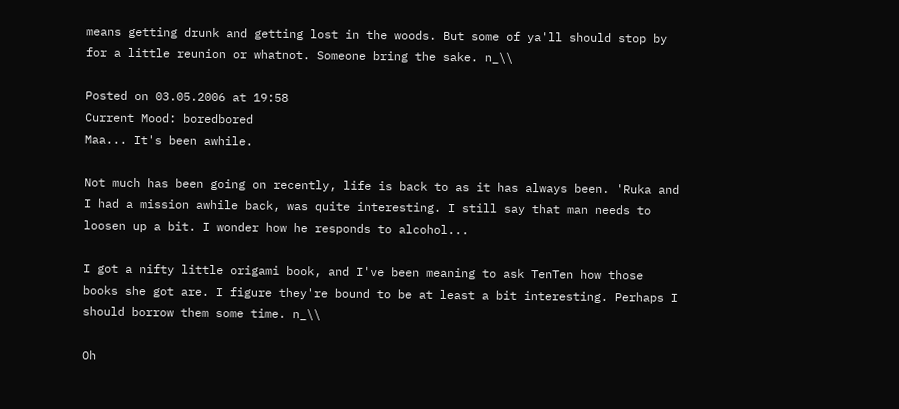means getting drunk and getting lost in the woods. But some of ya'll should stop by for a little reunion or whatnot. Someone bring the sake. n_\\

Posted on 03.05.2006 at 19:58
Current Mood: boredbored
Maa... It's been awhile.

Not much has been going on recently, life is back to as it has always been. 'Ruka and I had a mission awhile back, was quite interesting. I still say that man needs to loosen up a bit. I wonder how he responds to alcohol...

I got a nifty little origami book, and I've been meaning to ask TenTen how those books she got are. I figure they're bound to be at least a bit interesting. Perhaps I should borrow them some time. n_\\

Oh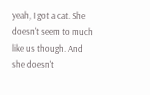yeah, I got a cat. She doesn't seem to much like us though. And she doesn't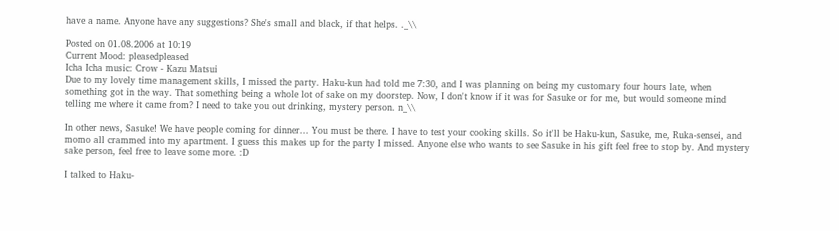have a name. Anyone have any suggestions? She's small and black, if that helps. ._\\

Posted on 01.08.2006 at 10:19
Current Mood: pleasedpleased
Icha Icha music: Crow - Kazu Matsui
Due to my lovely time management skills, I missed the party. Haku-kun had told me 7:30, and I was planning on being my customary four hours late, when something got in the way. That something being a whole lot of sake on my doorstep. Now, I don't know if it was for Sasuke or for me, but would someone mind telling me where it came from? I need to take you out drinking, mystery person. n_\\

In other news, Sasuke! We have people coming for dinner... You must be there. I have to test your cooking skills. So it'll be Haku-kun, Sasuke, me, Ruka-sensei, and momo all crammed into my apartment. I guess this makes up for the party I missed. Anyone else who wants to see Sasuke in his gift feel free to stop by. And mystery sake person, feel free to leave some more. :D

I talked to Haku-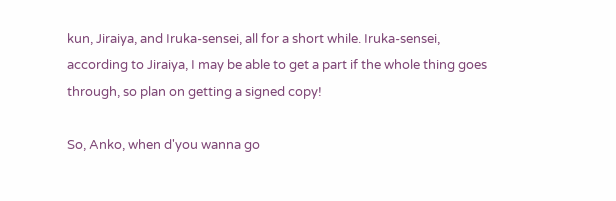kun, Jiraiya, and Iruka-sensei, all for a short while. Iruka-sensei, according to Jiraiya, I may be able to get a part if the whole thing goes through, so plan on getting a signed copy!

So, Anko, when d'you wanna go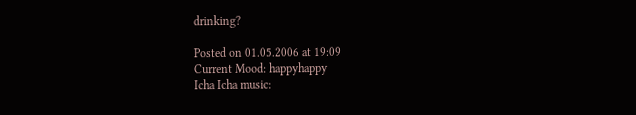drinking?

Posted on 01.05.2006 at 19:09
Current Mood: happyhappy
Icha Icha music: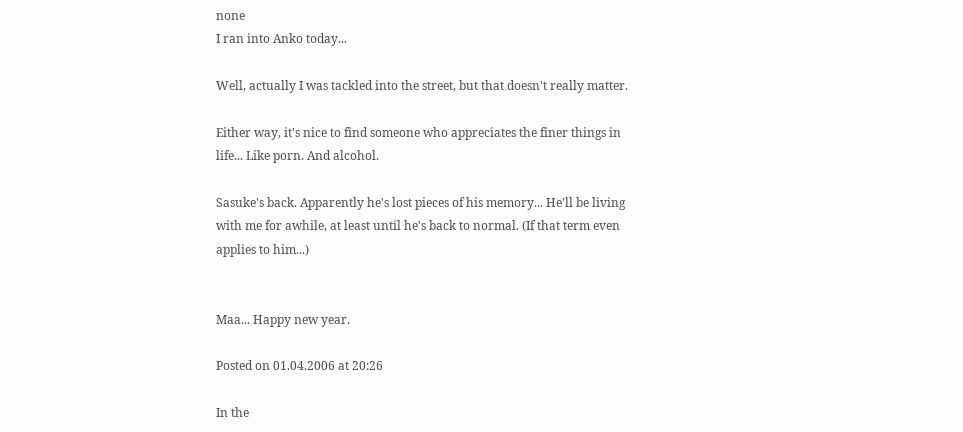none
I ran into Anko today...

Well, actually I was tackled into the street, but that doesn't really matter.

Either way, it's nice to find someone who appreciates the finer things in life... Like porn. And alcohol.

Sasuke's back. Apparently he's lost pieces of his memory... He'll be living with me for awhile, at least until he's back to normal. (If that term even applies to him...)


Maa... Happy new year.

Posted on 01.04.2006 at 20:26

In the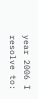year 2006 I resolve to: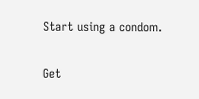Start using a condom.

Get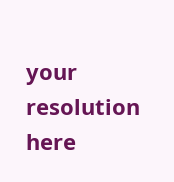your resolution here